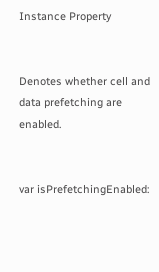Instance Property


Denotes whether cell and data prefetching are enabled.


var isPrefetchingEnabled: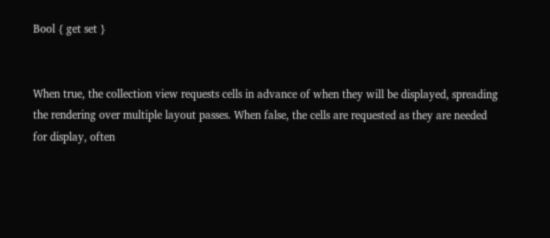Bool { get set }


When true, the collection view requests cells in advance of when they will be displayed, spreading the rendering over multiple layout passes. When false, the cells are requested as they are needed for display, often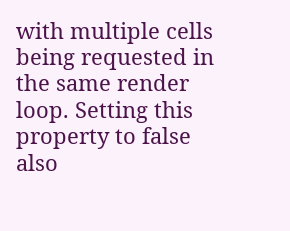with multiple cells being requested in the same render loop. Setting this property to false also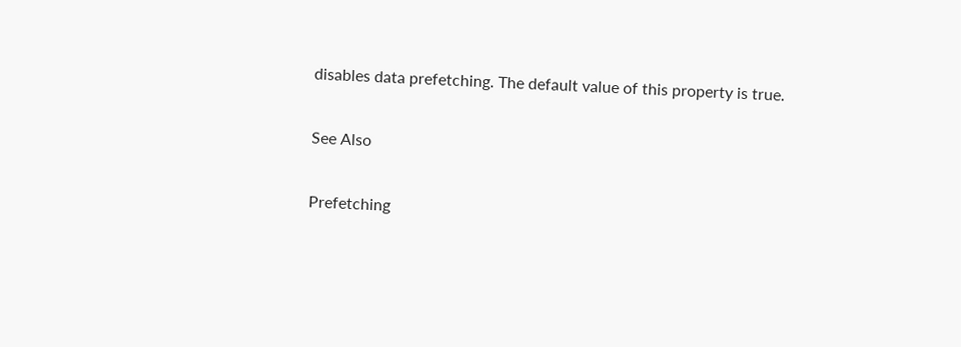disables data prefetching. The default value of this property is true.

See Also

Prefetching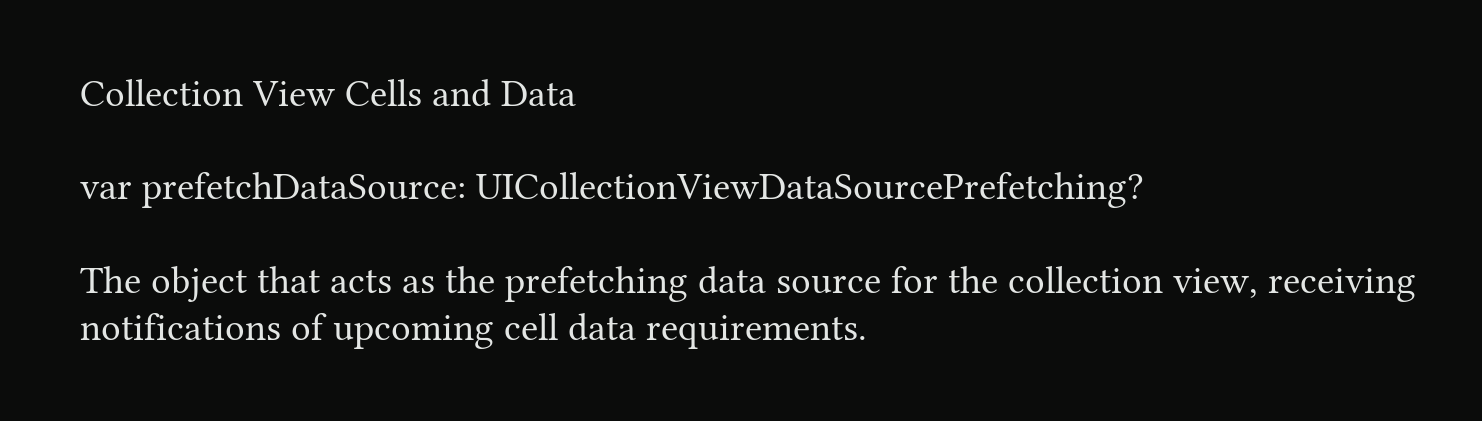Collection View Cells and Data

var prefetchDataSource: UICollectionViewDataSourcePrefetching?

The object that acts as the prefetching data source for the collection view, receiving notifications of upcoming cell data requirements.